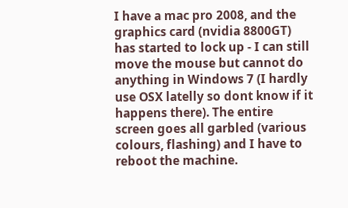I have a mac pro 2008, and the graphics card (nvidia 8800GT) has started to lock up - I can still move the mouse but cannot do anything in Windows 7 (I hardly use OSX latelly so dont know if it happens there). The entire screen goes all garbled (various colours, flashing) and I have to reboot the machine.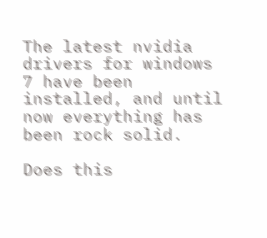The latest nvidia drivers for windows 7 have been installed, and until now everything has been rock solid.

Does this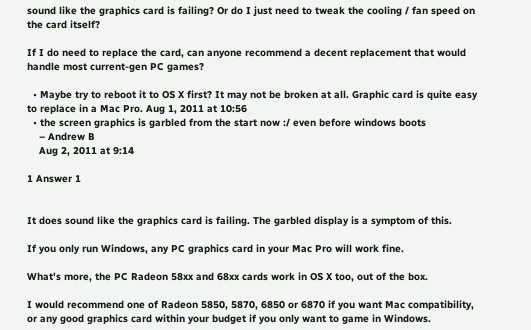sound like the graphics card is failing? Or do I just need to tweak the cooling / fan speed on the card itself?

If I do need to replace the card, can anyone recommend a decent replacement that would handle most current-gen PC games?

  • Maybe try to reboot it to OS X first? It may not be broken at all. Graphic card is quite easy to replace in a Mac Pro. Aug 1, 2011 at 10:56
  • the screen graphics is garbled from the start now :/ even before windows boots
    – Andrew B
    Aug 2, 2011 at 9:14

1 Answer 1


It does sound like the graphics card is failing. The garbled display is a symptom of this.

If you only run Windows, any PC graphics card in your Mac Pro will work fine.

What's more, the PC Radeon 58xx and 68xx cards work in OS X too, out of the box.

I would recommend one of Radeon 5850, 5870, 6850 or 6870 if you want Mac compatibility, or any good graphics card within your budget if you only want to game in Windows.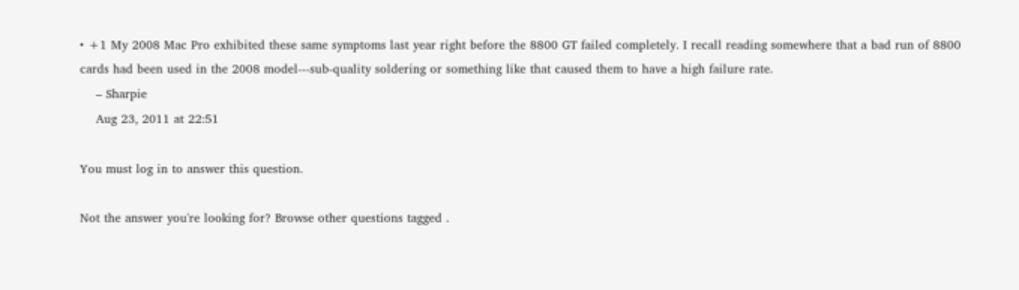• +1 My 2008 Mac Pro exhibited these same symptoms last year right before the 8800 GT failed completely. I recall reading somewhere that a bad run of 8800 cards had been used in the 2008 model---sub-quality soldering or something like that caused them to have a high failure rate.
    – Sharpie
    Aug 23, 2011 at 22:51

You must log in to answer this question.

Not the answer you're looking for? Browse other questions tagged .